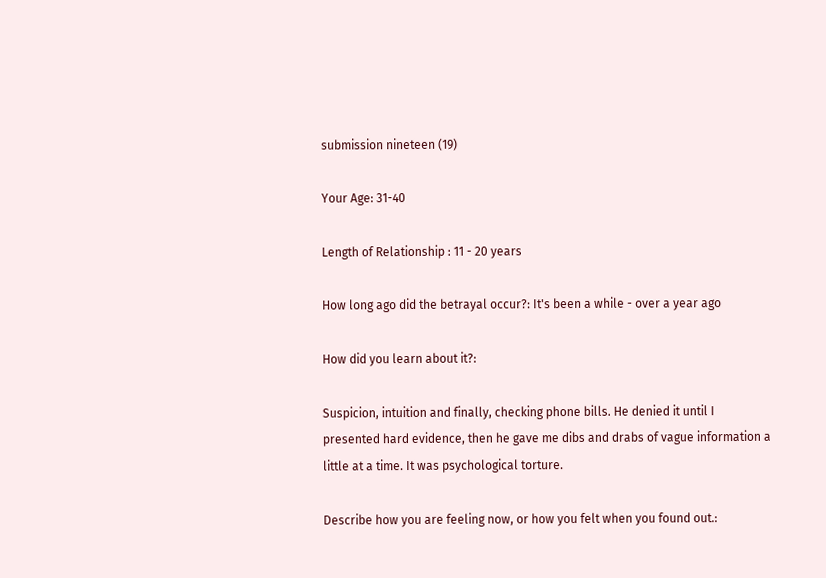submission nineteen (19)

Your Age: 31-40

Length of Relationship : 11 - 20 years

How long ago did the betrayal occur?: It's been a while - over a year ago

How did you learn about it?:

Suspicion, intuition and finally, checking phone bills. He denied it until I presented hard evidence, then he gave me dibs and drabs of vague information a little at a time. It was psychological torture.

Describe how you are feeling now, or how you felt when you found out.: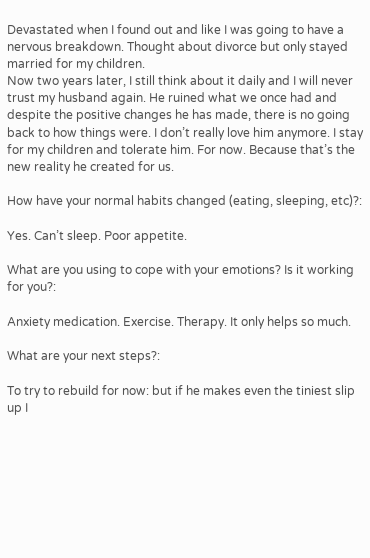Devastated when I found out and like I was going to have a nervous breakdown. Thought about divorce but only stayed married for my children.
Now two years later, I still think about it daily and I will never trust my husband again. He ruined what we once had and despite the positive changes he has made, there is no going back to how things were. I don’t really love him anymore. I stay for my children and tolerate him. For now. Because that’s the new reality he created for us.

How have your normal habits changed (eating, sleeping, etc)?:

Yes. Can’t sleep. Poor appetite.

What are you using to cope with your emotions? Is it working for you?:

Anxiety medication. Exercise. Therapy. It only helps so much.

What are your next steps?:

To try to rebuild for now: but if he makes even the tiniest slip up I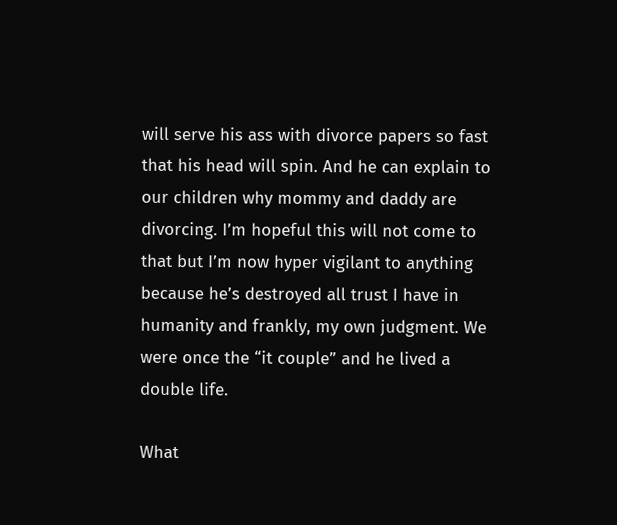will serve his ass with divorce papers so fast that his head will spin. And he can explain to our children why mommy and daddy are divorcing. I’m hopeful this will not come to that but I’m now hyper vigilant to anything because he’s destroyed all trust I have in humanity and frankly, my own judgment. We were once the “it couple” and he lived a double life.

What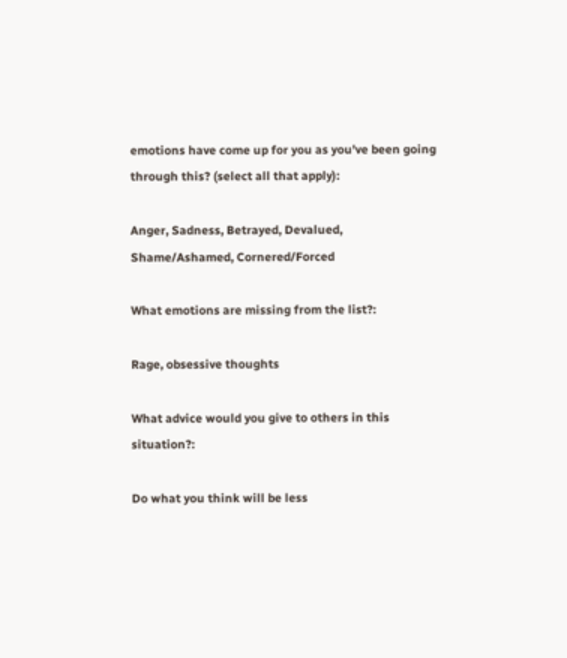emotions have come up for you as you've been going through this? (select all that apply):

Anger, Sadness, Betrayed, Devalued, Shame/Ashamed, Cornered/Forced

What emotions are missing from the list?:

Rage, obsessive thoughts

What advice would you give to others in this situation?:

Do what you think will be less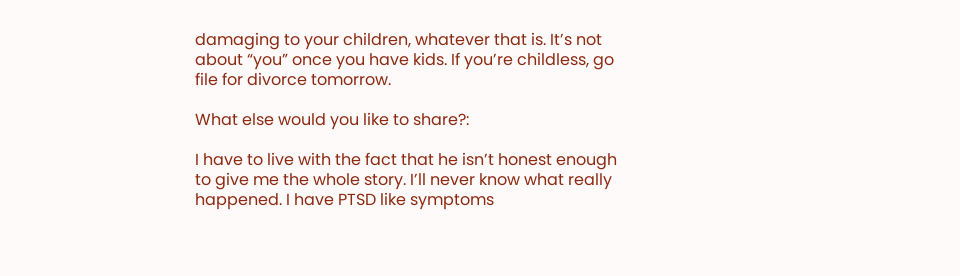damaging to your children, whatever that is. It’s not about “you” once you have kids. If you’re childless, go file for divorce tomorrow.

What else would you like to share?:

I have to live with the fact that he isn’t honest enough to give me the whole story. I’ll never know what really happened. I have PTSD like symptoms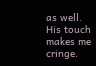as well. His touch makes me cringe.